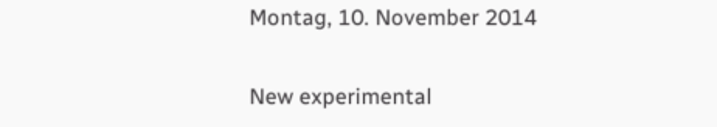Montag, 10. November 2014

New experimental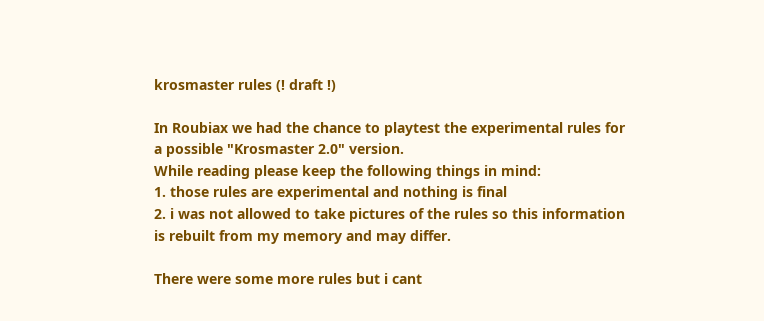krosmaster rules (! draft !)

In Roubiax we had the chance to playtest the experimental rules for a possible "Krosmaster 2.0" version.
While reading please keep the following things in mind:
1. those rules are experimental and nothing is final
2. i was not allowed to take pictures of the rules so this information is rebuilt from my memory and may differ.

There were some more rules but i cant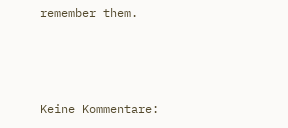remember them.



Keine Kommentare: